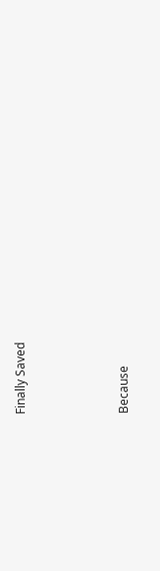Finally Saved



Because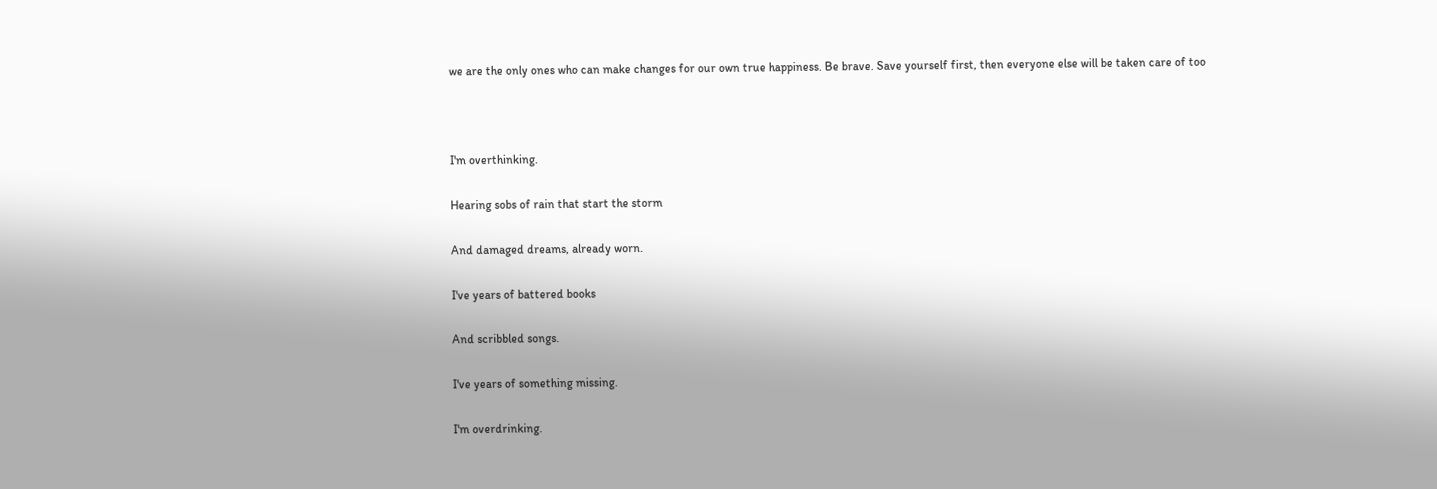we are the only ones who can make changes for our own true happiness. Be brave. Save yourself first, then everyone else will be taken care of too



I'm overthinking.

Hearing sobs of rain that start the storm

And damaged dreams, already worn.

I've years of battered books

And scribbled songs.

I've years of something missing.

I'm overdrinking.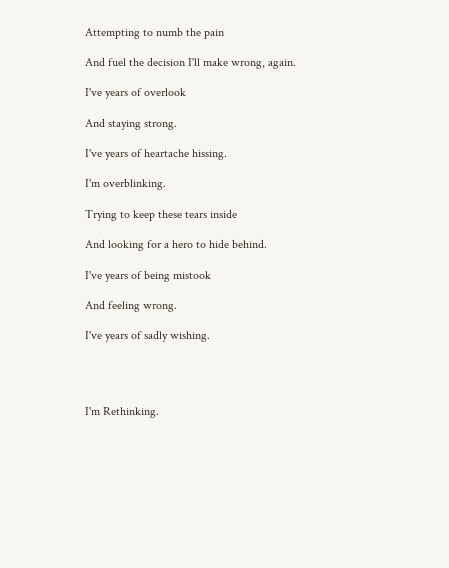Attempting to numb the pain

And fuel the decision I'll make wrong, again.

I've years of overlook

And staying strong.

I've years of heartache hissing.

I'm overblinking.

Trying to keep these tears inside

And looking for a hero to hide behind.

I've years of being mistook

And feeling wrong.

I've years of sadly wishing.




I'm Rethinking.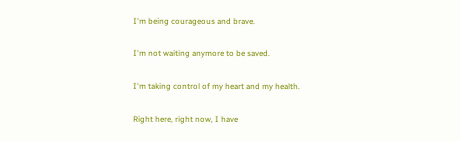I'm being courageous and brave.

I'm not waiting anymore to be saved.

I'm taking control of my heart and my health.

Right here, right now, I have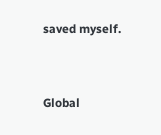saved myself.


Global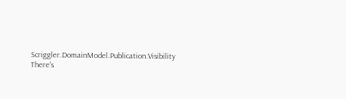Scriggler.DomainModel.Publication.Visibility
There's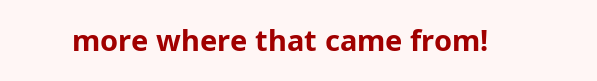more where that came from!